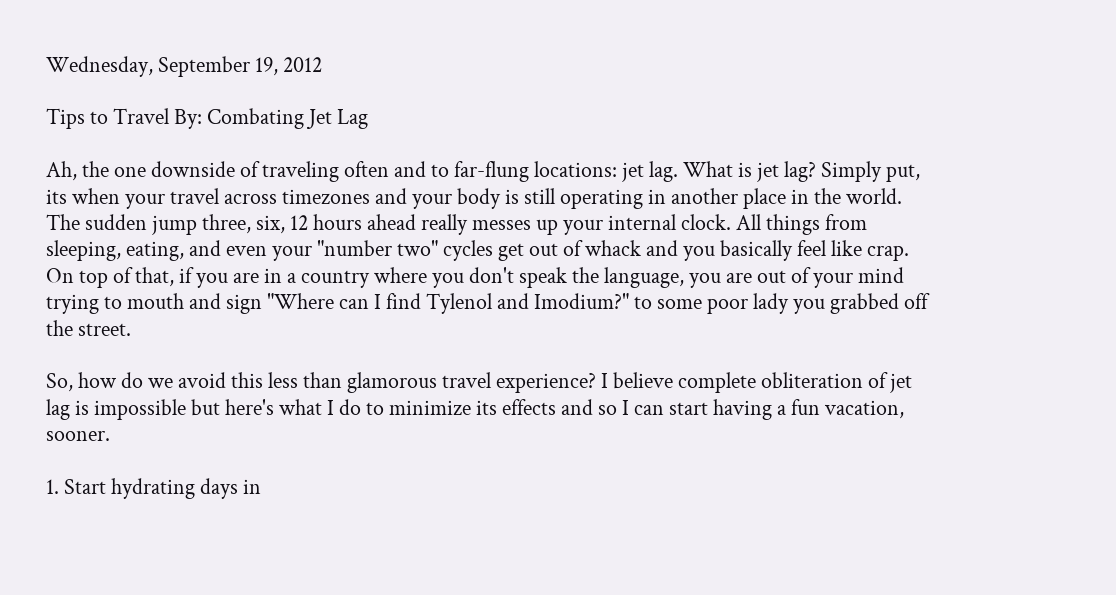Wednesday, September 19, 2012

Tips to Travel By: Combating Jet Lag

Ah, the one downside of traveling often and to far-flung locations: jet lag. What is jet lag? Simply put, its when your travel across timezones and your body is still operating in another place in the world. The sudden jump three, six, 12 hours ahead really messes up your internal clock. All things from sleeping, eating, and even your "number two" cycles get out of whack and you basically feel like crap. On top of that, if you are in a country where you don't speak the language, you are out of your mind trying to mouth and sign "Where can I find Tylenol and Imodium?" to some poor lady you grabbed off the street.

So, how do we avoid this less than glamorous travel experience? I believe complete obliteration of jet lag is impossible but here's what I do to minimize its effects and so I can start having a fun vacation, sooner.

1. Start hydrating days in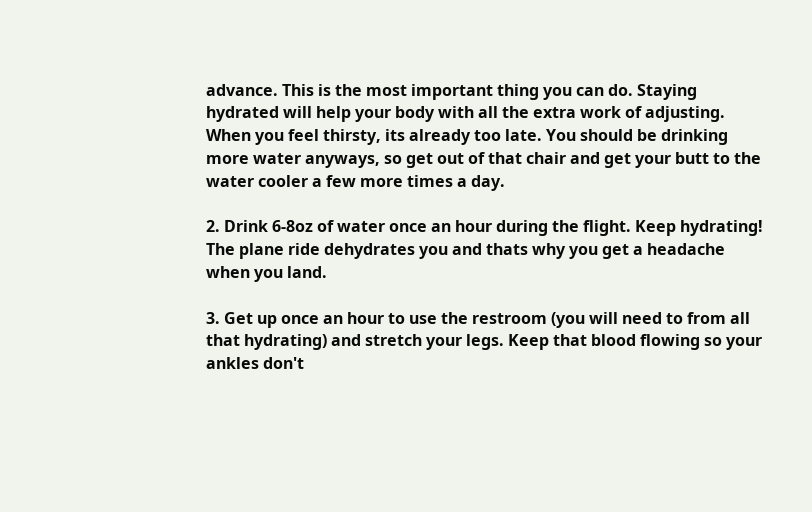advance. This is the most important thing you can do. Staying hydrated will help your body with all the extra work of adjusting. When you feel thirsty, its already too late. You should be drinking more water anyways, so get out of that chair and get your butt to the water cooler a few more times a day.

2. Drink 6-8oz of water once an hour during the flight. Keep hydrating! The plane ride dehydrates you and thats why you get a headache when you land.

3. Get up once an hour to use the restroom (you will need to from all that hydrating) and stretch your legs. Keep that blood flowing so your ankles don't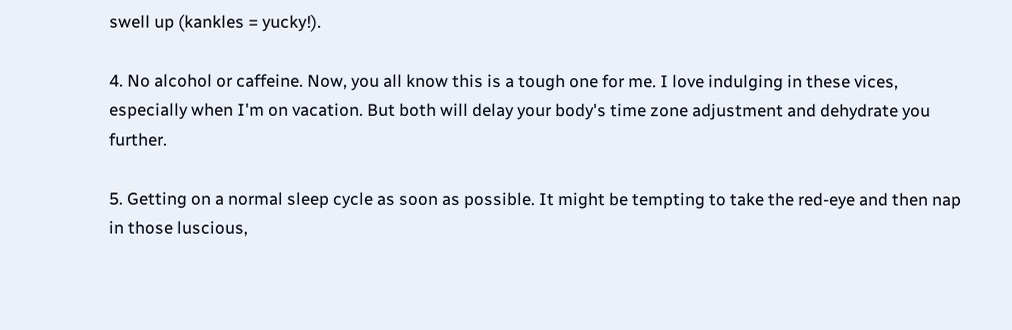swell up (kankles = yucky!).

4. No alcohol or caffeine. Now, you all know this is a tough one for me. I love indulging in these vices, especially when I'm on vacation. But both will delay your body's time zone adjustment and dehydrate you further.

5. Getting on a normal sleep cycle as soon as possible. It might be tempting to take the red-eye and then nap in those luscious,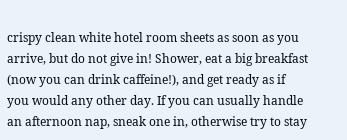crispy clean white hotel room sheets as soon as you arrive, but do not give in! Shower, eat a big breakfast (now you can drink caffeine!), and get ready as if you would any other day. If you can usually handle an afternoon nap, sneak one in, otherwise try to stay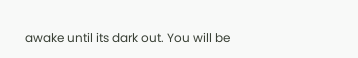awake until its dark out. You will be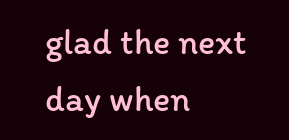glad the next day when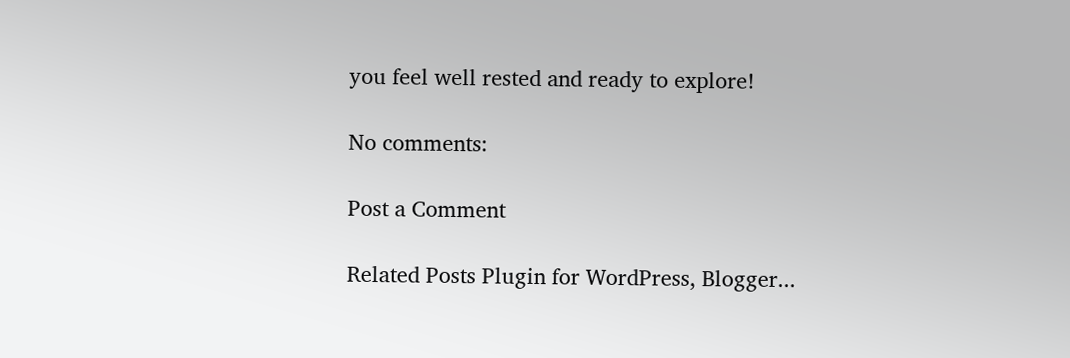you feel well rested and ready to explore!

No comments:

Post a Comment

Related Posts Plugin for WordPress, Blogger...